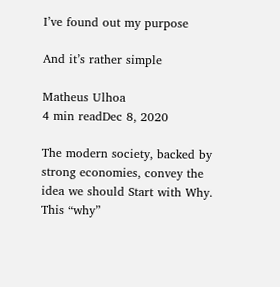I’ve found out my purpose

And it’s rather simple

Matheus Ulhoa
4 min readDec 8, 2020

The modern society, backed by strong economies, convey the idea we should Start with Why. This “why”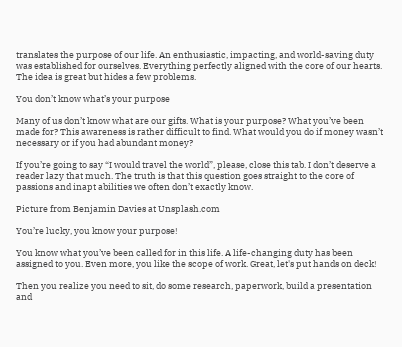translates the purpose of our life. An enthusiastic, impacting, and world-saving duty was established for ourselves. Everything perfectly aligned with the core of our hearts. The idea is great but hides a few problems.

You don’t know what’s your purpose

Many of us don’t know what are our gifts. What is your purpose? What you’ve been made for? This awareness is rather difficult to find. What would you do if money wasn’t necessary or if you had abundant money?

If you’re going to say “I would travel the world”, please, close this tab. I don’t deserve a reader lazy that much. The truth is that this question goes straight to the core of passions and inapt abilities we often don’t exactly know.

Picture from Benjamin Davies at Unsplash.com

You’re lucky, you know your purpose!

You know what you’ve been called for in this life. A life-changing duty has been assigned to you. Even more, you like the scope of work. Great, let's put hands on deck!

Then you realize you need to sit, do some research, paperwork, build a presentation and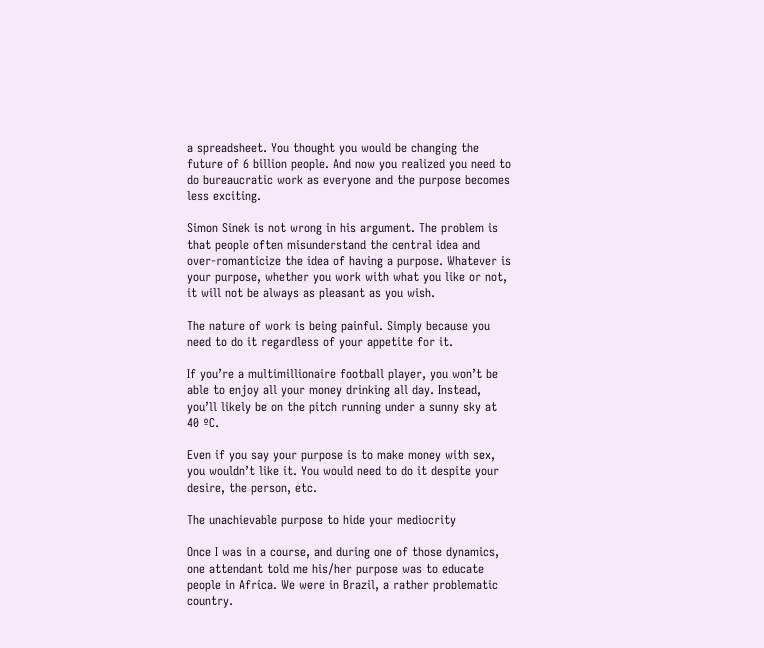a spreadsheet. You thought you would be changing the future of 6 billion people. And now you realized you need to do bureaucratic work as everyone and the purpose becomes less exciting.

Simon Sinek is not wrong in his argument. The problem is that people often misunderstand the central idea and over-romanticize the idea of having a purpose. Whatever is your purpose, whether you work with what you like or not, it will not be always as pleasant as you wish.

The nature of work is being painful. Simply because you need to do it regardless of your appetite for it.

If you’re a multimillionaire football player, you won’t be able to enjoy all your money drinking all day. Instead, you’ll likely be on the pitch running under a sunny sky at 40 ºC.

Even if you say your purpose is to make money with sex, you wouldn’t like it. You would need to do it despite your desire, the person, etc.

The unachievable purpose to hide your mediocrity

Once I was in a course, and during one of those dynamics, one attendant told me his/her purpose was to educate people in Africa. We were in Brazil, a rather problematic country.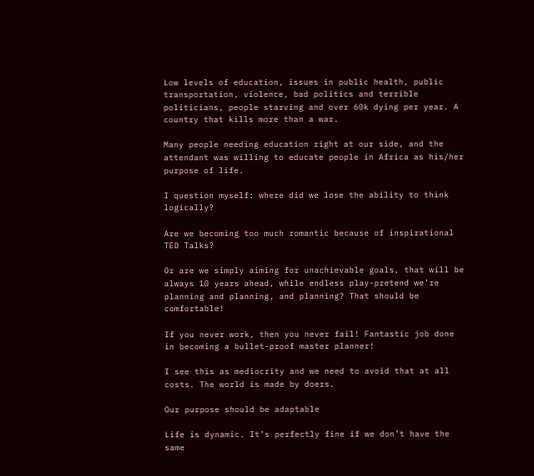Low levels of education, issues in public health, public transportation, violence, bad politics and terrible politicians, people starving and over 60k dying per year. A country that kills more than a war.

Many people needing education right at our side, and the attendant was willing to educate people in Africa as his/her purpose of life.

I question myself: where did we lose the ability to think logically?

Are we becoming too much romantic because of inspirational TED Talks?

Or are we simply aiming for unachievable goals, that will be always 10 years ahead, while endless play-pretend we’re planning and planning, and planning? That should be comfortable!

If you never work, then you never fail! Fantastic job done in becoming a bullet-proof master planner!

I see this as mediocrity and we need to avoid that at all costs. The world is made by doers.

Our purpose should be adaptable

Life is dynamic. It’s perfectly fine if we don’t have the same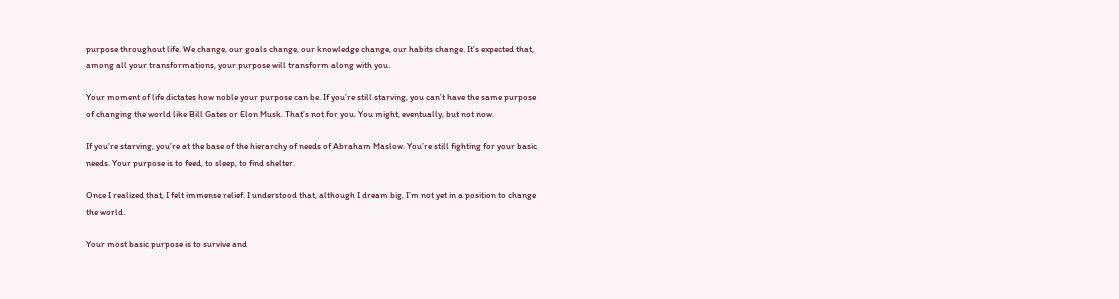purpose throughout life. We change, our goals change, our knowledge change, our habits change. It’s expected that, among all your transformations, your purpose will transform along with you.

Your moment of life dictates how noble your purpose can be. If you’re still starving, you can’t have the same purpose of changing the world like Bill Gates or Elon Musk. That’s not for you. You might, eventually, but not now.

If you’re starving, you’re at the base of the hierarchy of needs of Abraham Maslow. You’re still fighting for your basic needs. Your purpose is to feed, to sleep, to find shelter.

Once I realized that, I felt immense relief. I understood that, although I dream big, I’m not yet in a position to change the world.

Your most basic purpose is to survive and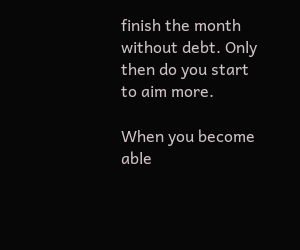finish the month without debt. Only then do you start to aim more.

When you become able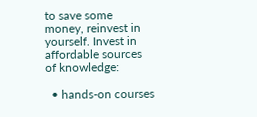to save some money, reinvest in yourself. Invest in affordable sources of knowledge:

  • hands-on courses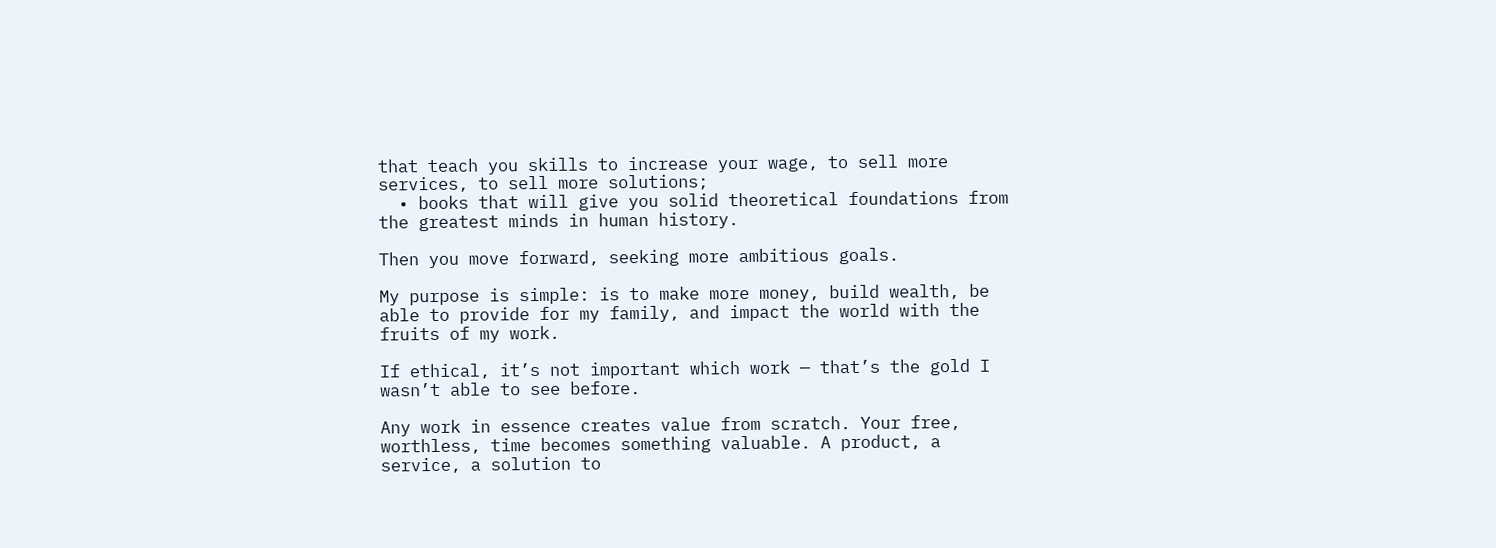that teach you skills to increase your wage, to sell more services, to sell more solutions;
  • books that will give you solid theoretical foundations from the greatest minds in human history.

Then you move forward, seeking more ambitious goals.

My purpose is simple: is to make more money, build wealth, be able to provide for my family, and impact the world with the fruits of my work.

If ethical, it’s not important which work — that’s the gold I wasn’t able to see before.

Any work in essence creates value from scratch. Your free, worthless, time becomes something valuable. A product, a service, a solution to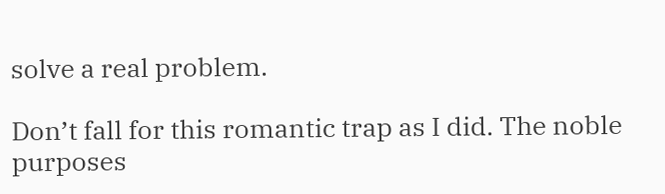solve a real problem.

Don’t fall for this romantic trap as I did. The noble purposes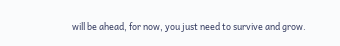will be ahead, for now, you just need to survive and grow.